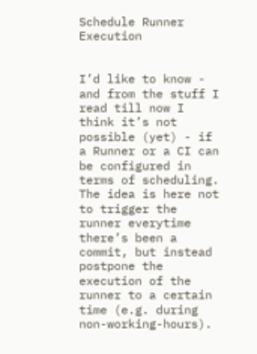Schedule Runner Execution


I’d like to know - and from the stuff I read till now I think it’s not possible (yet) - if a Runner or a CI can be configured in terms of scheduling. The idea is here not to trigger the runner everytime there’s been a commit, but instead postpone the execution of the runner to a certain time (e.g. during non-working-hours).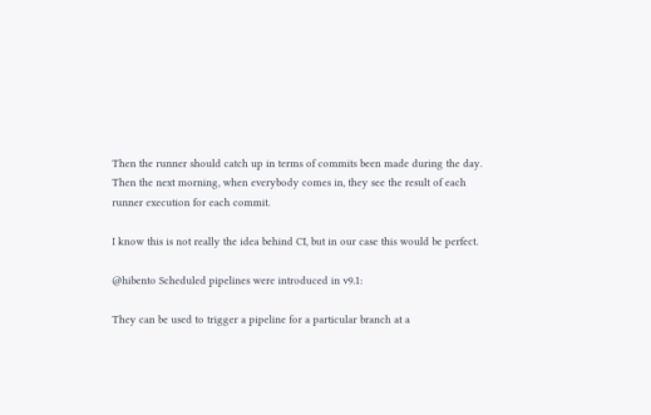Then the runner should catch up in terms of commits been made during the day. Then the next morning, when everybody comes in, they see the result of each runner execution for each commit.

I know this is not really the idea behind CI, but in our case this would be perfect.

@hibento Scheduled pipelines were introduced in v9.1:

They can be used to trigger a pipeline for a particular branch at a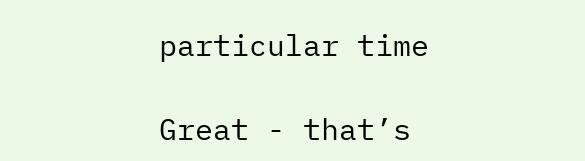particular time

Great - that’s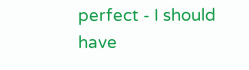perfect - I should have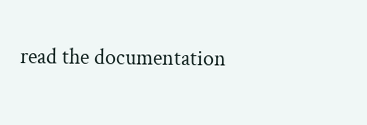read the documentation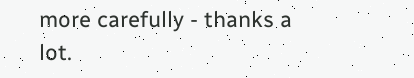more carefully - thanks a lot.